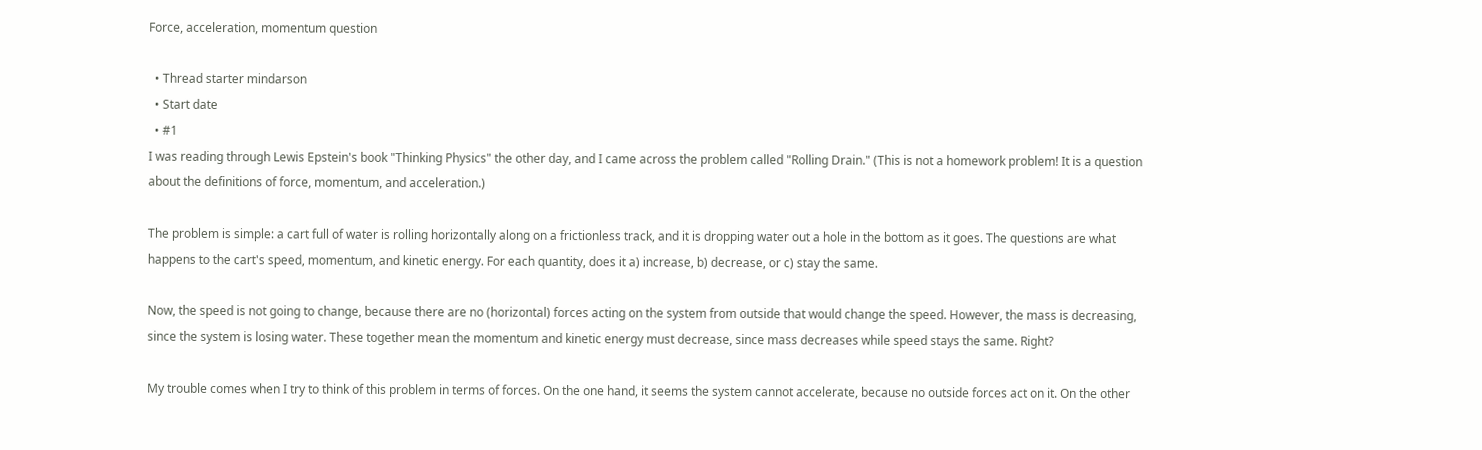Force, acceleration, momentum question

  • Thread starter mindarson
  • Start date
  • #1
I was reading through Lewis Epstein's book "Thinking Physics" the other day, and I came across the problem called "Rolling Drain." (This is not a homework problem! It is a question about the definitions of force, momentum, and acceleration.)

The problem is simple: a cart full of water is rolling horizontally along on a frictionless track, and it is dropping water out a hole in the bottom as it goes. The questions are what happens to the cart's speed, momentum, and kinetic energy. For each quantity, does it a) increase, b) decrease, or c) stay the same.

Now, the speed is not going to change, because there are no (horizontal) forces acting on the system from outside that would change the speed. However, the mass is decreasing, since the system is losing water. These together mean the momentum and kinetic energy must decrease, since mass decreases while speed stays the same. Right?

My trouble comes when I try to think of this problem in terms of forces. On the one hand, it seems the system cannot accelerate, because no outside forces act on it. On the other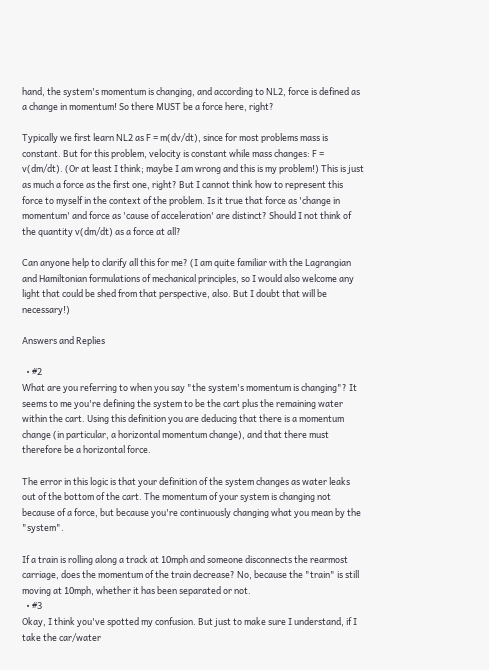hand, the system's momentum is changing, and according to NL2, force is defined as a change in momentum! So there MUST be a force here, right?

Typically we first learn NL2 as F = m(dv/dt), since for most problems mass is constant. But for this problem, velocity is constant while mass changes: F = v(dm/dt). (Or at least I think; maybe I am wrong and this is my problem!) This is just as much a force as the first one, right? But I cannot think how to represent this force to myself in the context of the problem. Is it true that force as 'change in momentum' and force as 'cause of acceleration' are distinct? Should I not think of the quantity v(dm/dt) as a force at all?

Can anyone help to clarify all this for me? (I am quite familiar with the Lagrangian and Hamiltonian formulations of mechanical principles, so I would also welcome any light that could be shed from that perspective, also. But I doubt that will be necessary!)

Answers and Replies

  • #2
What are you referring to when you say "the system's momentum is changing"? It seems to me you're defining the system to be the cart plus the remaining water within the cart. Using this definition you are deducing that there is a momentum change (in particular, a horizontal momentum change), and that there must therefore be a horizontal force.

The error in this logic is that your definition of the system changes as water leaks out of the bottom of the cart. The momentum of your system is changing not because of a force, but because you're continuously changing what you mean by the "system".

If a train is rolling along a track at 10mph and someone disconnects the rearmost carriage, does the momentum of the train decrease? No, because the "train" is still moving at 10mph, whether it has been separated or not.
  • #3
Okay, I think you've spotted my confusion. But just to make sure I understand, if I take the car/water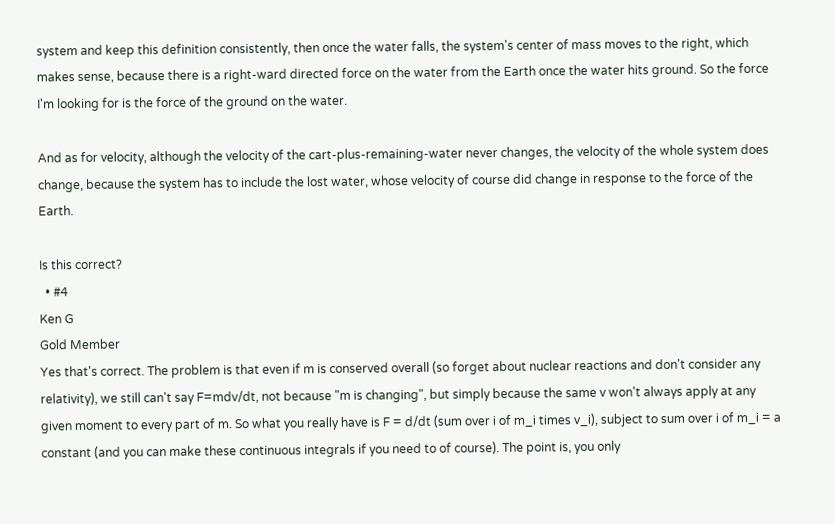system and keep this definition consistently, then once the water falls, the system's center of mass moves to the right, which makes sense, because there is a right-ward directed force on the water from the Earth once the water hits ground. So the force I'm looking for is the force of the ground on the water.

And as for velocity, although the velocity of the cart-plus-remaining-water never changes, the velocity of the whole system does change, because the system has to include the lost water, whose velocity of course did change in response to the force of the Earth.

Is this correct?
  • #4
Ken G
Gold Member
Yes that's correct. The problem is that even if m is conserved overall (so forget about nuclear reactions and don't consider any relativity), we still can't say F=mdv/dt, not because "m is changing", but simply because the same v won't always apply at any given moment to every part of m. So what you really have is F = d/dt (sum over i of m_i times v_i), subject to sum over i of m_i = a constant (and you can make these continuous integrals if you need to of course). The point is, you only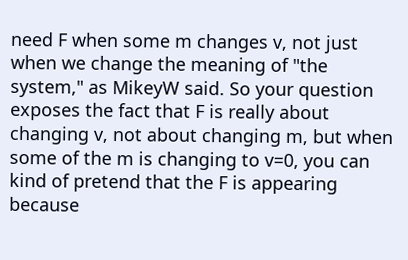need F when some m changes v, not just when we change the meaning of "the system," as MikeyW said. So your question exposes the fact that F is really about changing v, not about changing m, but when some of the m is changing to v=0, you can kind of pretend that the F is appearing because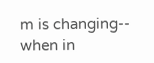m is changing-- when in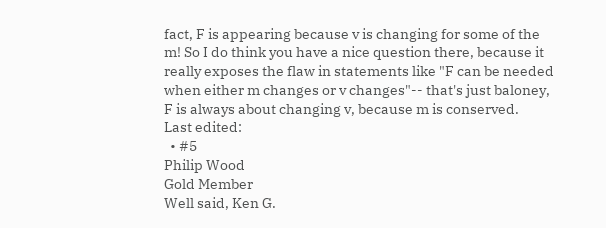fact, F is appearing because v is changing for some of the m! So I do think you have a nice question there, because it really exposes the flaw in statements like "F can be needed when either m changes or v changes"-- that's just baloney, F is always about changing v, because m is conserved.
Last edited:
  • #5
Philip Wood
Gold Member
Well said, Ken G.